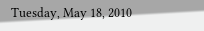Tuesday, May 18, 2010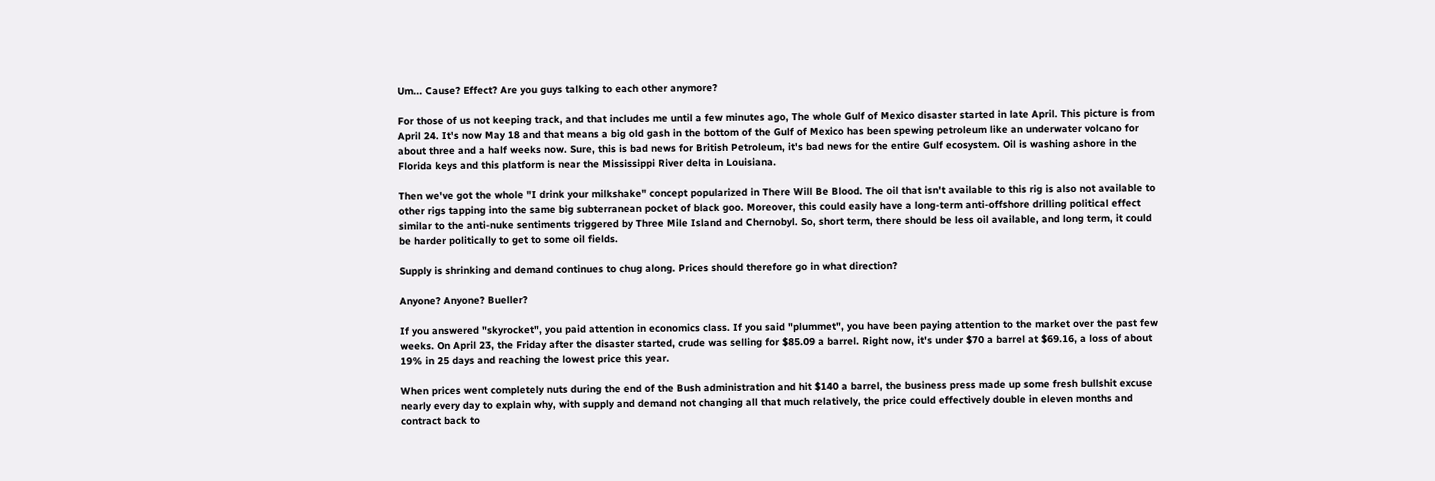Um... Cause? Effect? Are you guys talking to each other anymore?

For those of us not keeping track, and that includes me until a few minutes ago, The whole Gulf of Mexico disaster started in late April. This picture is from April 24. It's now May 18 and that means a big old gash in the bottom of the Gulf of Mexico has been spewing petroleum like an underwater volcano for about three and a half weeks now. Sure, this is bad news for British Petroleum, it's bad news for the entire Gulf ecosystem. Oil is washing ashore in the Florida keys and this platform is near the Mississippi River delta in Louisiana.

Then we've got the whole "I drink your milkshake" concept popularized in There Will Be Blood. The oil that isn't available to this rig is also not available to other rigs tapping into the same big subterranean pocket of black goo. Moreover, this could easily have a long-term anti-offshore drilling political effect similar to the anti-nuke sentiments triggered by Three Mile Island and Chernobyl. So, short term, there should be less oil available, and long term, it could be harder politically to get to some oil fields.

Supply is shrinking and demand continues to chug along. Prices should therefore go in what direction?

Anyone? Anyone? Bueller?

If you answered "skyrocket", you paid attention in economics class. If you said "plummet", you have been paying attention to the market over the past few weeks. On April 23, the Friday after the disaster started, crude was selling for $85.09 a barrel. Right now, it's under $70 a barrel at $69.16, a loss of about 19% in 25 days and reaching the lowest price this year.

When prices went completely nuts during the end of the Bush administration and hit $140 a barrel, the business press made up some fresh bullshit excuse nearly every day to explain why, with supply and demand not changing all that much relatively, the price could effectively double in eleven months and contract back to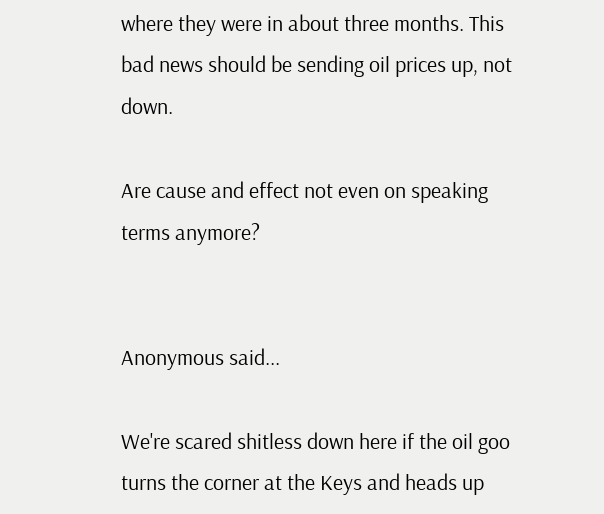where they were in about three months. This bad news should be sending oil prices up, not down.

Are cause and effect not even on speaking terms anymore?


Anonymous said...

We're scared shitless down here if the oil goo turns the corner at the Keys and heads up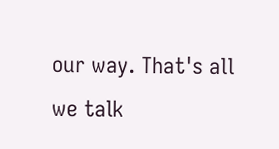our way. That's all we talk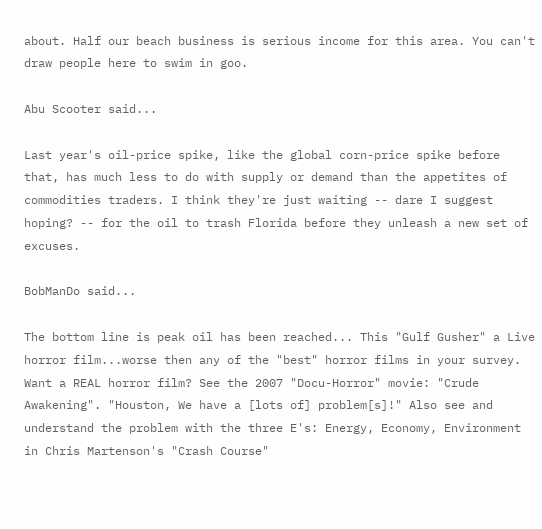about. Half our beach business is serious income for this area. You can't draw people here to swim in goo.

Abu Scooter said...

Last year's oil-price spike, like the global corn-price spike before that, has much less to do with supply or demand than the appetites of commodities traders. I think they're just waiting -- dare I suggest hoping? -- for the oil to trash Florida before they unleash a new set of excuses.

BobManDo said...

The bottom line is peak oil has been reached... This "Gulf Gusher" a Live horror film...worse then any of the "best" horror films in your survey. Want a REAL horror film? See the 2007 "Docu-Horror" movie: "Crude Awakening". "Houston, We have a [lots of] problem[s]!" Also see and understand the problem with the three E's: Energy, Economy, Environment in Chris Martenson's "Crash Course"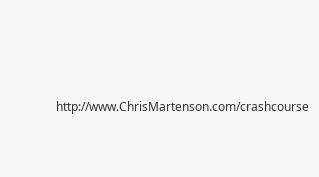http://www.ChrisMartenson.com/crashcourse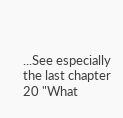...See especially the last chapter 20 "What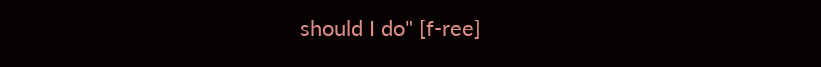should I do" [f-ree]